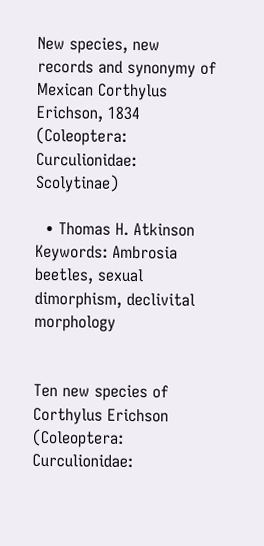New species, new records and synonymy of Mexican Corthylus Erichson, 1834 (Coleoptera: Curculionidae: Scolytinae)

  • Thomas H. Atkinson
Keywords: Ambrosia beetles, sexual dimorphism, declivital morphology


Ten new species of Corthylus Erichson (Coleoptera: Curculionidae: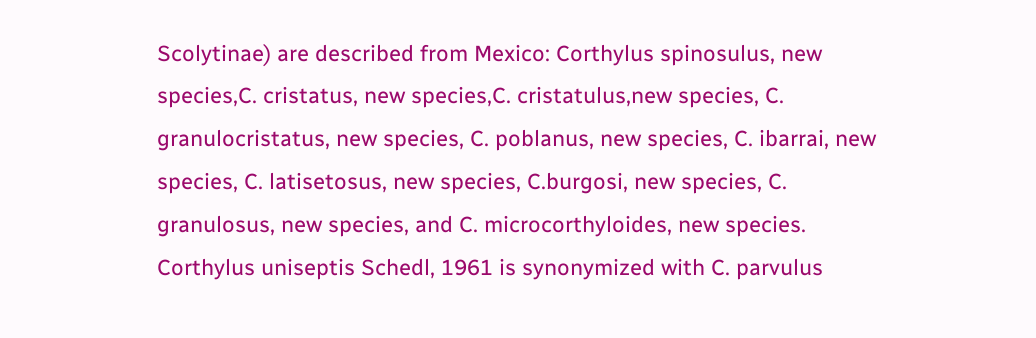Scolytinae) are described from Mexico: Corthylus spinosulus, new species,C. cristatus, new species,C. cristatulus,new species, C. granulocristatus, new species, C. poblanus, new species, C. ibarrai, new species, C. latisetosus, new species, C.burgosi, new species, C. granulosus, new species, and C. microcorthyloides, new species. Corthylus uniseptis Schedl, 1961 is synonymized with C. parvulus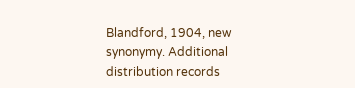Blandford, 1904, new synonymy. Additional distribution records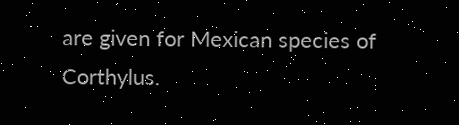are given for Mexican species of Corthylus.